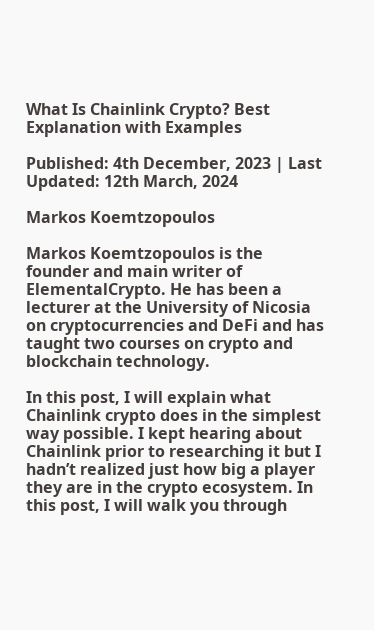What Is Chainlink Crypto? Best Explanation with Examples

Published: 4th December, 2023 | Last Updated: 12th March, 2024

Markos Koemtzopoulos

Markos Koemtzopoulos is the founder and main writer of ElementalCrypto. He has been a lecturer at the University of Nicosia on cryptocurrencies and DeFi and has taught two courses on crypto and blockchain technology.

In this post, I will explain what Chainlink crypto does in the simplest way possible. I kept hearing about Chainlink prior to researching it but I hadn’t realized just how big a player they are in the crypto ecosystem. In this post, I will walk you through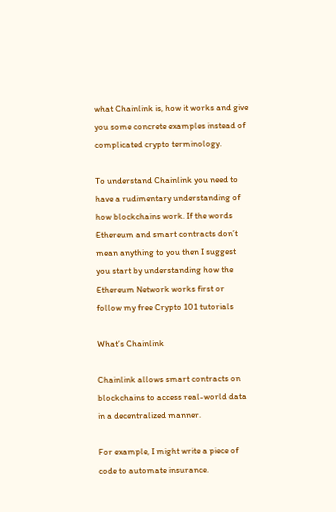what Chainlink is, how it works and give you some concrete examples instead of complicated crypto terminology.

To understand Chainlink you need to have a rudimentary understanding of how blockchains work. If the words Ethereum and smart contracts don’t mean anything to you then I suggest you start by understanding how the Ethereum Network works first or follow my free Crypto 101 tutorials

What’s Chainlink

Chainlink allows smart contracts on blockchains to access real-world data in a decentralized manner.

For example, I might write a piece of code to automate insurance.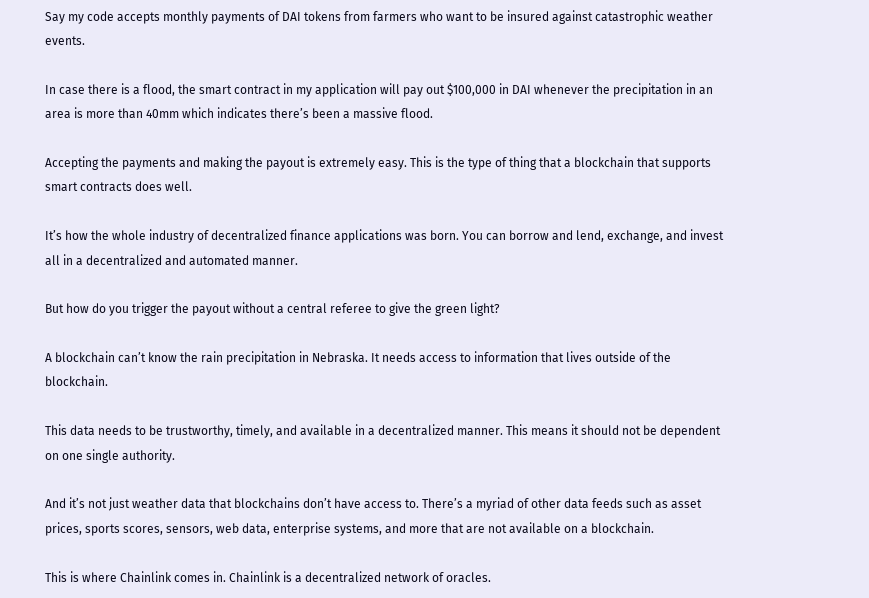Say my code accepts monthly payments of DAI tokens from farmers who want to be insured against catastrophic weather events.

In case there is a flood, the smart contract in my application will pay out $100,000 in DAI whenever the precipitation in an area is more than 40mm which indicates there’s been a massive flood.

Accepting the payments and making the payout is extremely easy. This is the type of thing that a blockchain that supports smart contracts does well.

It’s how the whole industry of decentralized finance applications was born. You can borrow and lend, exchange, and invest all in a decentralized and automated manner.

But how do you trigger the payout without a central referee to give the green light?

A blockchain can’t know the rain precipitation in Nebraska. It needs access to information that lives outside of the blockchain.

This data needs to be trustworthy, timely, and available in a decentralized manner. This means it should not be dependent on one single authority.

And it’s not just weather data that blockchains don’t have access to. There’s a myriad of other data feeds such as asset prices, sports scores, sensors, web data, enterprise systems, and more that are not available on a blockchain.

This is where Chainlink comes in. Chainlink is a decentralized network of oracles.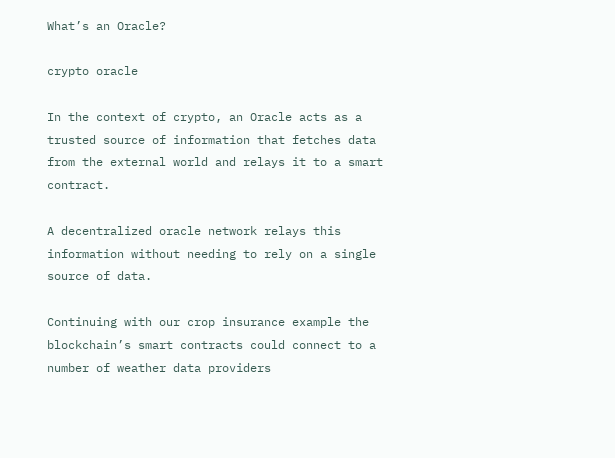What’s an Oracle?

crypto oracle

In the context of crypto, an Oracle acts as a trusted source of information that fetches data from the external world and relays it to a smart contract.

A decentralized oracle network relays this information without needing to rely on a single source of data.

Continuing with our crop insurance example the blockchain’s smart contracts could connect to a number of weather data providers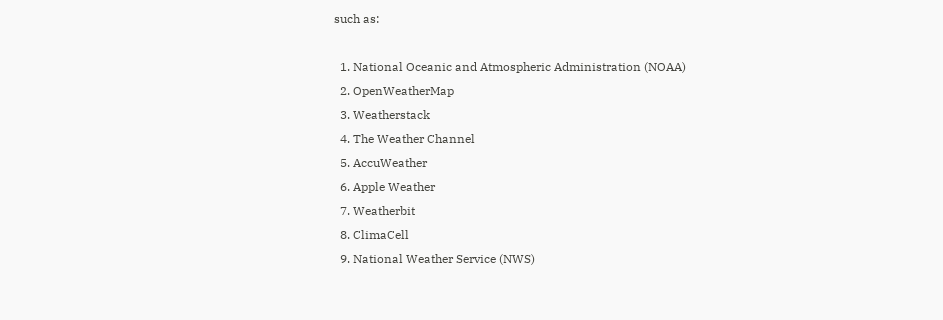such as:

  1. National Oceanic and Atmospheric Administration (NOAA)
  2. OpenWeatherMap
  3. Weatherstack
  4. The Weather Channel
  5. AccuWeather
  6. Apple Weather
  7. Weatherbit
  8. ClimaCell
  9. National Weather Service (NWS)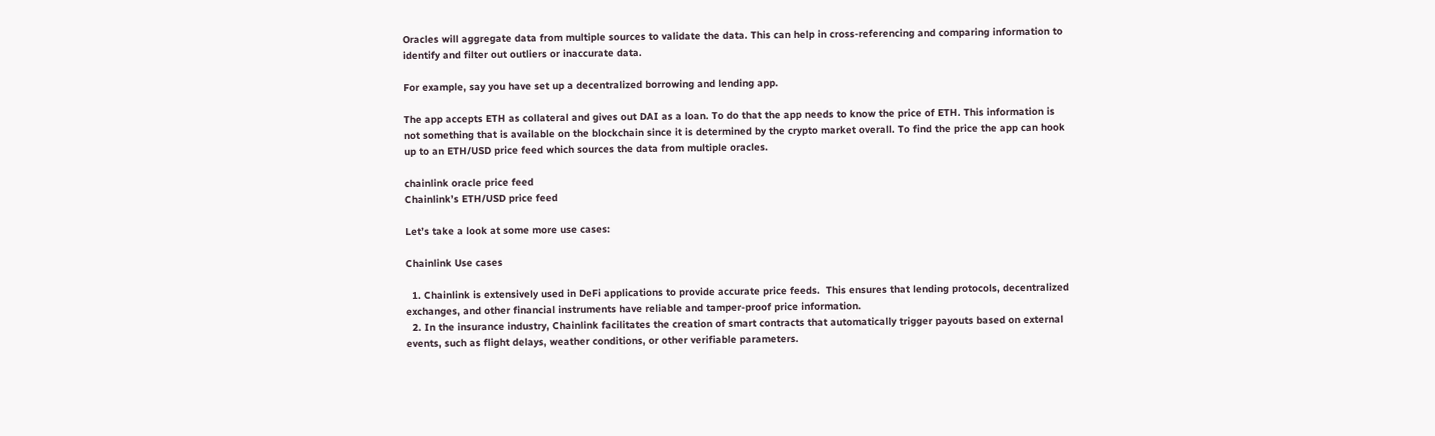Oracles will aggregate data from multiple sources to validate the data. This can help in cross-referencing and comparing information to identify and filter out outliers or inaccurate data.

For example, say you have set up a decentralized borrowing and lending app.

The app accepts ETH as collateral and gives out DAI as a loan. To do that the app needs to know the price of ETH. This information is not something that is available on the blockchain since it is determined by the crypto market overall. To find the price the app can hook up to an ETH/USD price feed which sources the data from multiple oracles.

chainlink oracle price feed
Chainlink’s ETH/USD price feed

Let’s take a look at some more use cases:

Chainlink Use cases

  1. Chainlink is extensively used in DeFi applications to provide accurate price feeds.  This ensures that lending protocols, decentralized exchanges, and other financial instruments have reliable and tamper-proof price information.
  2. In the insurance industry, Chainlink facilitates the creation of smart contracts that automatically trigger payouts based on external events, such as flight delays, weather conditions, or other verifiable parameters.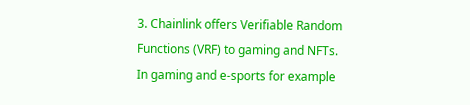3. Chainlink offers Verifiable Random Functions (VRF) to gaming and NFTs. In gaming and e-sports for example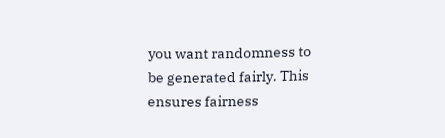you want randomness to be generated fairly. This ensures fairness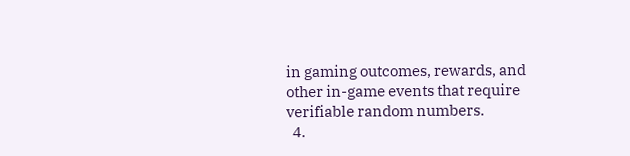in gaming outcomes, rewards, and other in-game events that require verifiable random numbers.
  4.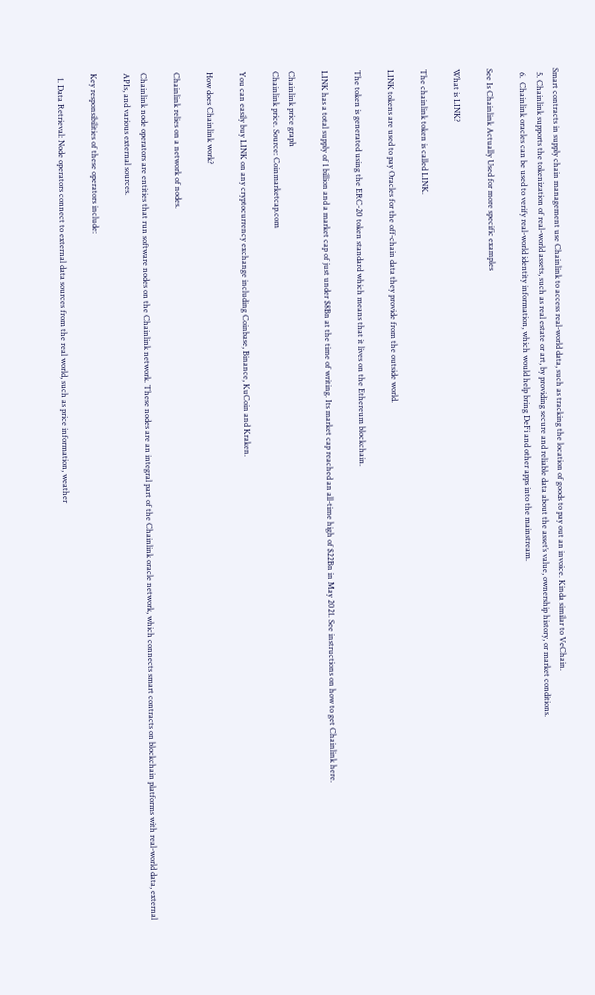Smart contracts in supply chain management use Chainlink to access real-world data, such as tracking the location of goods to pay out an invoice. Kinda similar to VeChain.
  5. Chainlink supports the tokenization of real-world assets, such as real estate or art, by providing secure and reliable data about the asset’s value, ownership history, or market conditions.
  6.  Chainlink oracles can be used to verify real-world identity information, which would help bring DeFi and other apps into the mainstream.

See Is Chainlink Actually Used for more specific examples

What is LINK?

The chainlink token is called LINK.

LINK tokens are used to pay Oracles for the off-chain data they provide from the outside world.

The token is generated using the ERC-20 token standard which means that it lives on the Ethereum blockchain.

LINK has a total supply of 1 billion and a market cap of just under $8Bn at the time of writing. Its market cap reached an all-time high of $22Bn in May 2021. See instructions on how to get Chainlink here.

Chainlink price graph
Chainlink price. Source: Coinmarketcap.com

You can easily buy LINK on any cryptocurrency exchange including Coinbase, Binance, KuCoin and Kraken.

How does Chainlink work?

Chainlink relies on a network of nodes.

Chainlink node operators are entities that run software nodes on the Chainlink network. These nodes are an integral part of the Chainlink oracle network, which connects smart contracts on blockchain platforms with real-world data, external APIs, and various external sources.

Key responsibilities of these operators include:

  1. Data Retrieval: Node operators connect to external data sources from the real world, such as price information, weather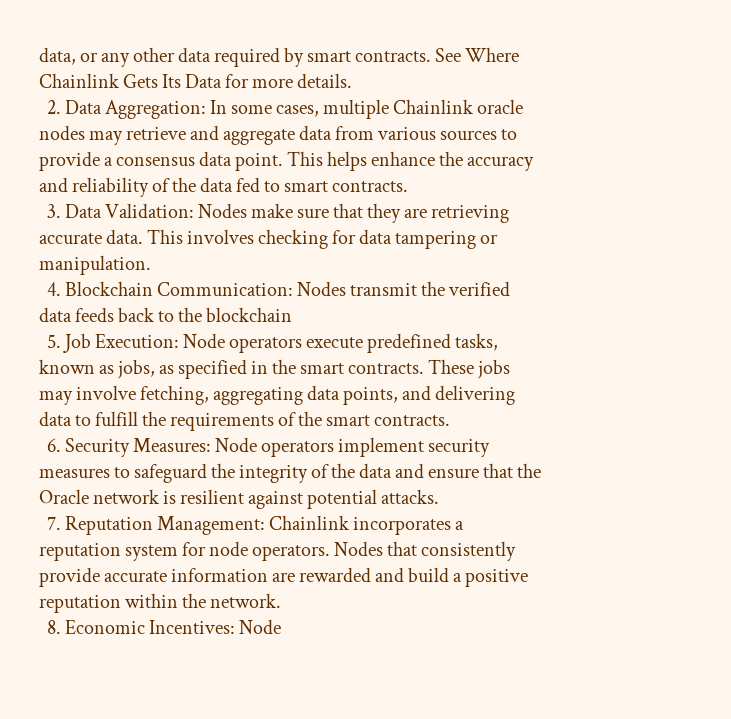data, or any other data required by smart contracts. See Where Chainlink Gets Its Data for more details.
  2. Data Aggregation: In some cases, multiple Chainlink oracle nodes may retrieve and aggregate data from various sources to provide a consensus data point. This helps enhance the accuracy and reliability of the data fed to smart contracts.
  3. Data Validation: Nodes make sure that they are retrieving accurate data. This involves checking for data tampering or manipulation.
  4. Blockchain Communication: Nodes transmit the verified data feeds back to the blockchain
  5. Job Execution: Node operators execute predefined tasks, known as jobs, as specified in the smart contracts. These jobs may involve fetching, aggregating data points, and delivering data to fulfill the requirements of the smart contracts.
  6. Security Measures: Node operators implement security measures to safeguard the integrity of the data and ensure that the Oracle network is resilient against potential attacks.
  7. Reputation Management: Chainlink incorporates a reputation system for node operators. Nodes that consistently provide accurate information are rewarded and build a positive reputation within the network.
  8. Economic Incentives: Node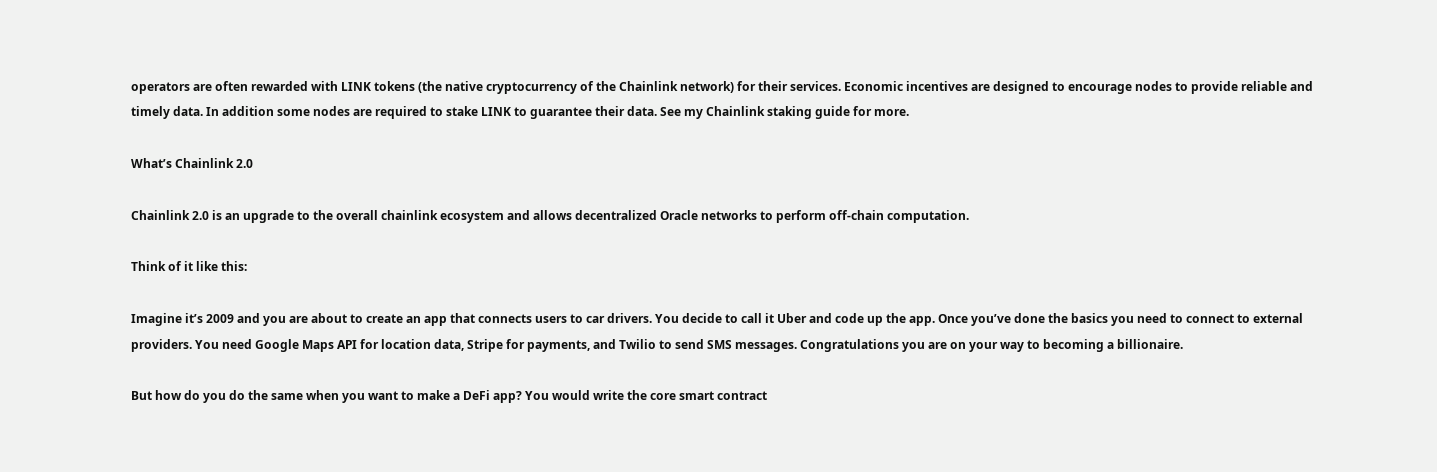operators are often rewarded with LINK tokens (the native cryptocurrency of the Chainlink network) for their services. Economic incentives are designed to encourage nodes to provide reliable and timely data. In addition some nodes are required to stake LINK to guarantee their data. See my Chainlink staking guide for more.

What’s Chainlink 2.0

Chainlink 2.0 is an upgrade to the overall chainlink ecosystem and allows decentralized Oracle networks to perform off-chain computation.

Think of it like this:

Imagine it’s 2009 and you are about to create an app that connects users to car drivers. You decide to call it Uber and code up the app. Once you’ve done the basics you need to connect to external providers. You need Google Maps API for location data, Stripe for payments, and Twilio to send SMS messages. Congratulations you are on your way to becoming a billionaire.

But how do you do the same when you want to make a DeFi app? You would write the core smart contract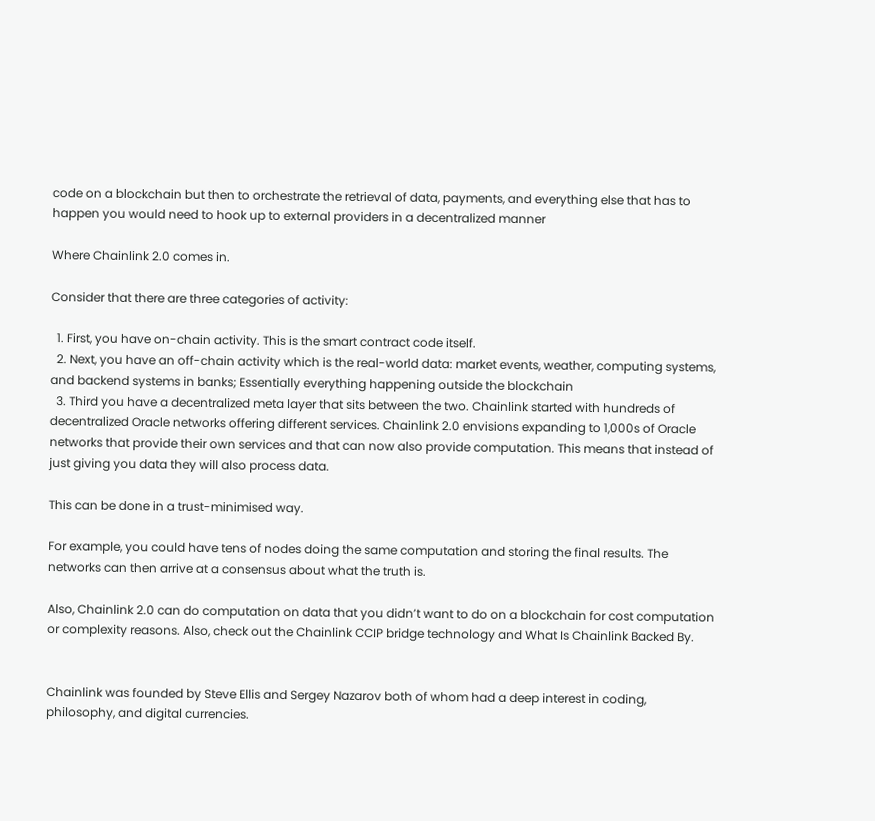code on a blockchain but then to orchestrate the retrieval of data, payments, and everything else that has to happen you would need to hook up to external providers in a decentralized manner

Where Chainlink 2.0 comes in.

Consider that there are three categories of activity:

  1. First, you have on-chain activity. This is the smart contract code itself.
  2. Next, you have an off-chain activity which is the real-world data: market events, weather, computing systems, and backend systems in banks; Essentially everything happening outside the blockchain
  3. Third you have a decentralized meta layer that sits between the two. Chainlink started with hundreds of decentralized Oracle networks offering different services. Chainlink 2.0 envisions expanding to 1,000s of Oracle networks that provide their own services and that can now also provide computation. This means that instead of just giving you data they will also process data.

This can be done in a trust-minimised way.

For example, you could have tens of nodes doing the same computation and storing the final results. The networks can then arrive at a consensus about what the truth is.

Also, Chainlink 2.0 can do computation on data that you didn’t want to do on a blockchain for cost computation or complexity reasons. Also, check out the Chainlink CCIP bridge technology and What Is Chainlink Backed By.


Chainlink was founded by Steve Ellis and Sergey Nazarov both of whom had a deep interest in coding, philosophy, and digital currencies.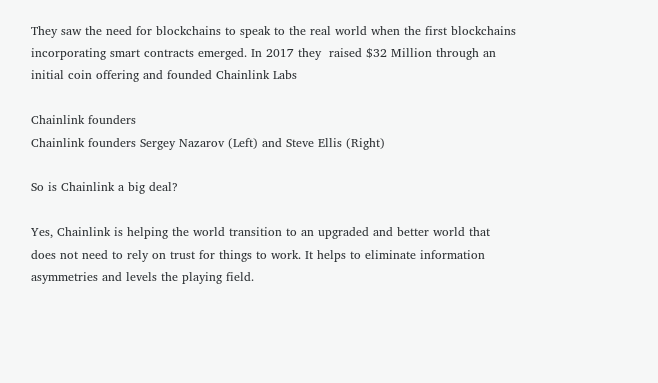They saw the need for blockchains to speak to the real world when the first blockchains incorporating smart contracts emerged. In 2017 they  raised $32 Million through an initial coin offering and founded Chainlink Labs

Chainlink founders
Chainlink founders Sergey Nazarov (Left) and Steve Ellis (Right)

So is Chainlink a big deal?

Yes, Chainlink is helping the world transition to an upgraded and better world that does not need to rely on trust for things to work. It helps to eliminate information asymmetries and levels the playing field.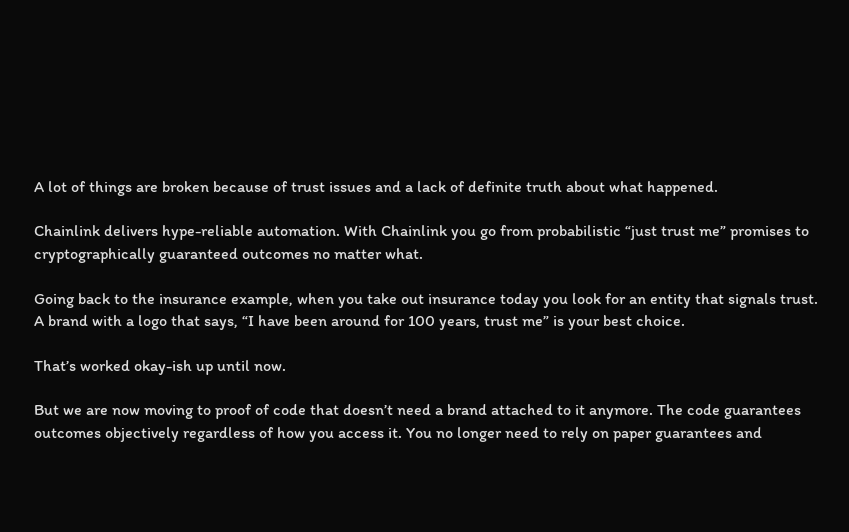A lot of things are broken because of trust issues and a lack of definite truth about what happened.

Chainlink delivers hype-reliable automation. With Chainlink you go from probabilistic “just trust me” promises to cryptographically guaranteed outcomes no matter what.

Going back to the insurance example, when you take out insurance today you look for an entity that signals trust. A brand with a logo that says, “I have been around for 100 years, trust me” is your best choice.

That’s worked okay-ish up until now.

But we are now moving to proof of code that doesn’t need a brand attached to it anymore. The code guarantees outcomes objectively regardless of how you access it. You no longer need to rely on paper guarantees and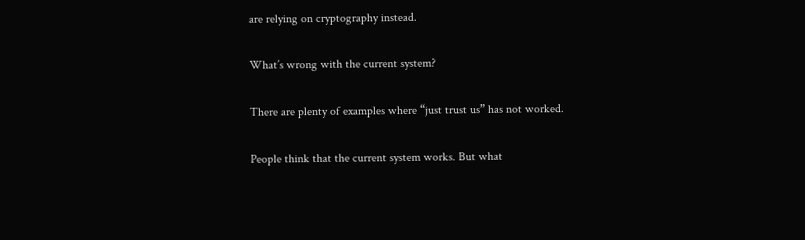are relying on cryptography instead.

What’s wrong with the current system?

There are plenty of examples where “just trust us” has not worked.

People think that the current system works. But what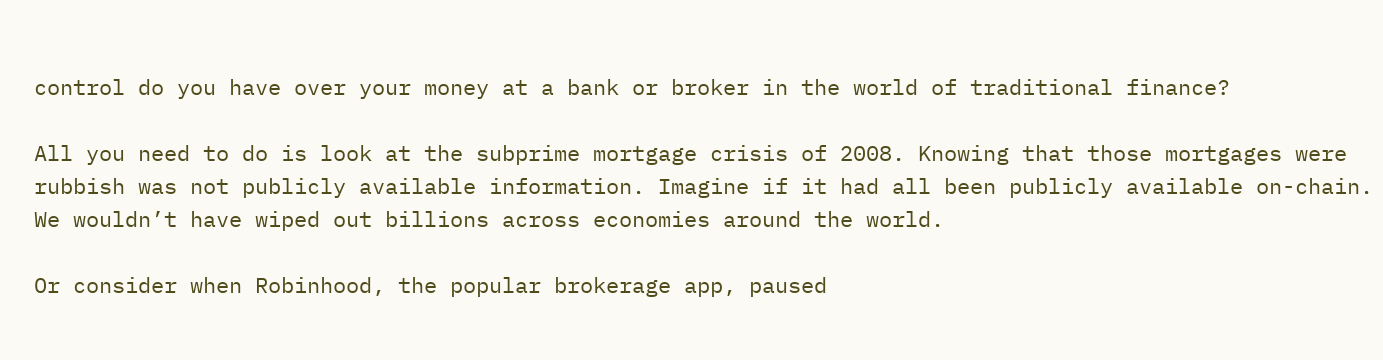control do you have over your money at a bank or broker in the world of traditional finance?

All you need to do is look at the subprime mortgage crisis of 2008. Knowing that those mortgages were rubbish was not publicly available information. Imagine if it had all been publicly available on-chain. We wouldn’t have wiped out billions across economies around the world.

Or consider when Robinhood, the popular brokerage app, paused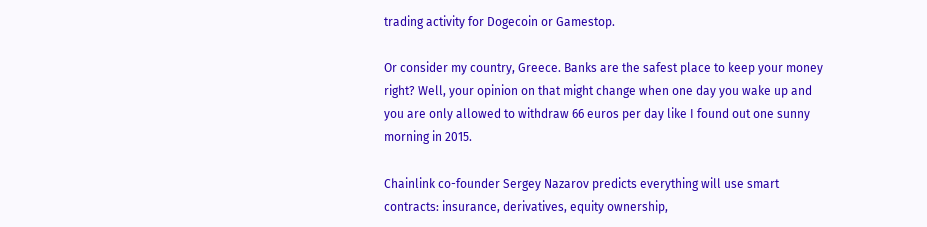trading activity for Dogecoin or Gamestop.

Or consider my country, Greece. Banks are the safest place to keep your money right? Well, your opinion on that might change when one day you wake up and you are only allowed to withdraw 66 euros per day like I found out one sunny morning in 2015.

Chainlink co-founder Sergey Nazarov predicts everything will use smart contracts: insurance, derivatives, equity ownership,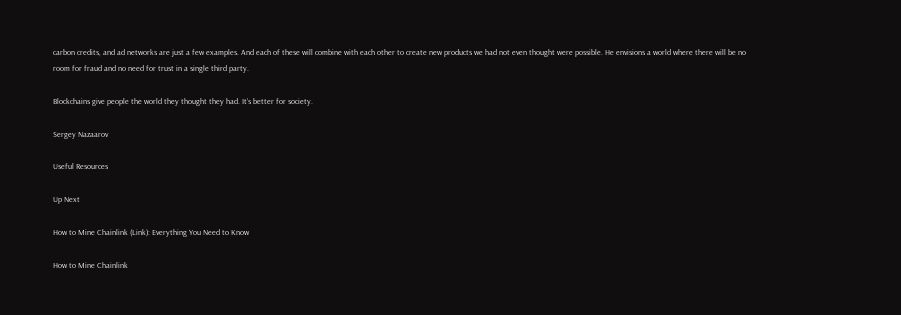carbon credits, and ad networks are just a few examples. And each of these will combine with each other to create new products we had not even thought were possible. He envisions a world where there will be no room for fraud and no need for trust in a single third party.

Blockchains give people the world they thought they had. It’s better for society.

Sergey Nazaarov

Useful Resources

Up Next

How to Mine Chainlink (Link): Everything You Need to Know

How to Mine Chainlink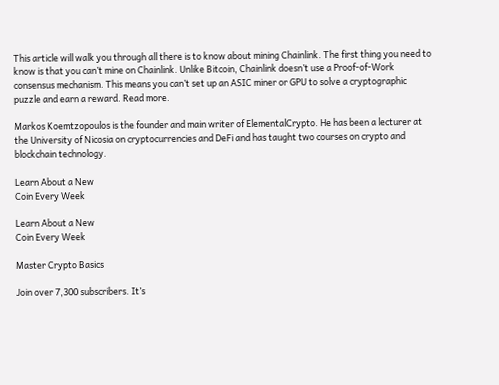This article will walk you through all there is to know about mining Chainlink. The first thing you need to know is that you can’t mine on Chainlink. Unlike Bitcoin, Chainlink doesn’t use a Proof-of-Work consensus mechanism. This means you can’t set up an ASIC miner or GPU to solve a cryptographic puzzle and earn a reward. Read more.

Markos Koemtzopoulos is the founder and main writer of ElementalCrypto. He has been a lecturer at the University of Nicosia on cryptocurrencies and DeFi and has taught two courses on crypto and blockchain technology.

Learn About a New
Coin Every Week

Learn About a New
Coin Every Week

Master Crypto Basics

Join over 7,300 subscribers. It’s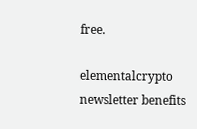free.

elementalcrypto newsletter benefits